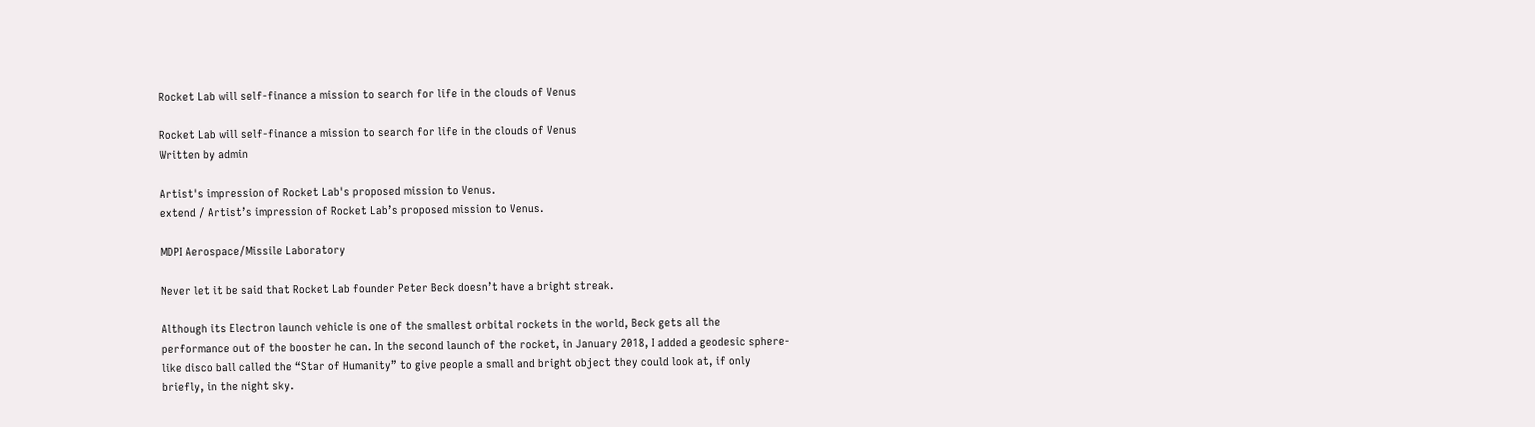Rocket Lab will self-finance a mission to search for life in the clouds of Venus

Rocket Lab will self-finance a mission to search for life in the clouds of Venus
Written by admin

Artist's impression of Rocket Lab's proposed mission to Venus.
extend / Artist’s impression of Rocket Lab’s proposed mission to Venus.

MDPI Aerospace/Missile Laboratory

Never let it be said that Rocket Lab founder Peter Beck doesn’t have a bright streak.

Although its Electron launch vehicle is one of the smallest orbital rockets in the world, Beck gets all the performance out of the booster he can. In the second launch of the rocket, in January 2018, I added a geodesic sphere-like disco ball called the “Star of Humanity” to give people a small and bright object they could look at, if only briefly, in the night sky.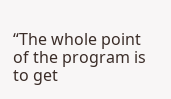“The whole point of the program is to get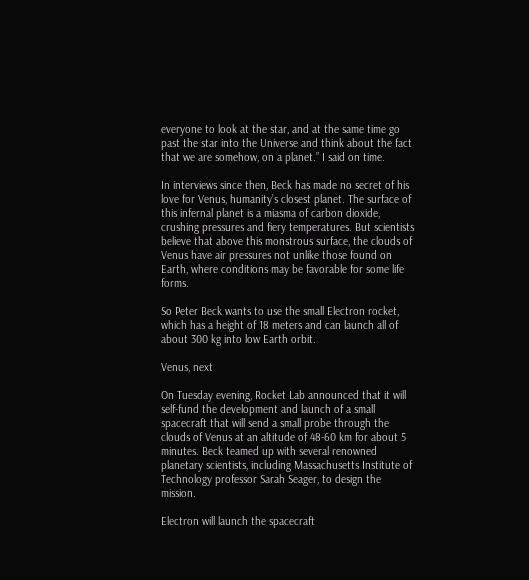everyone to look at the star, and at the same time go past the star into the Universe and think about the fact that we are somehow, on a planet.” I said on time.

In interviews since then, Beck has made no secret of his love for Venus, humanity’s closest planet. The surface of this infernal planet is a miasma of carbon dioxide, crushing pressures and fiery temperatures. But scientists believe that above this monstrous surface, the clouds of Venus have air pressures not unlike those found on Earth, where conditions may be favorable for some life forms.

So Peter Beck wants to use the small Electron rocket, which has a height of 18 meters and can launch all of about 300 kg into low Earth orbit.

Venus, next

On Tuesday evening, Rocket Lab announced that it will self-fund the development and launch of a small spacecraft that will send a small probe through the clouds of Venus at an altitude of 48-60 km for about 5 minutes. Beck teamed up with several renowned planetary scientists, including Massachusetts Institute of Technology professor Sarah Seager, to design the mission.

Electron will launch the spacecraft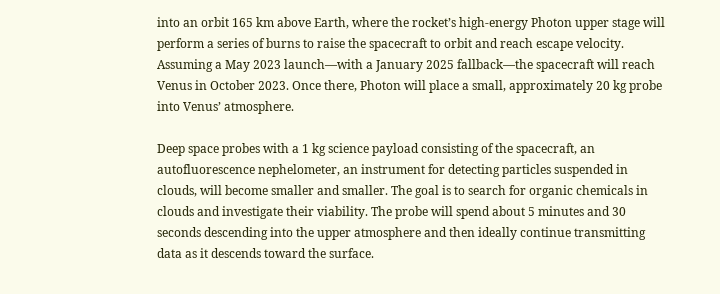into an orbit 165 km above Earth, where the rocket’s high-energy Photon upper stage will perform a series of burns to raise the spacecraft to orbit and reach escape velocity. Assuming a May 2023 launch—with a January 2025 fallback—the spacecraft will reach Venus in October 2023. Once there, Photon will place a small, approximately 20 kg probe into Venus’ atmosphere.

Deep space probes with a 1 kg science payload consisting of the spacecraft, an autofluorescence nephelometer, an instrument for detecting particles suspended in clouds, will become smaller and smaller. The goal is to search for organic chemicals in clouds and investigate their viability. The probe will spend about 5 minutes and 30 seconds descending into the upper atmosphere and then ideally continue transmitting data as it descends toward the surface.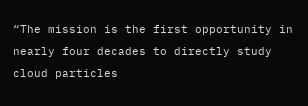“The mission is the first opportunity in nearly four decades to directly study cloud particles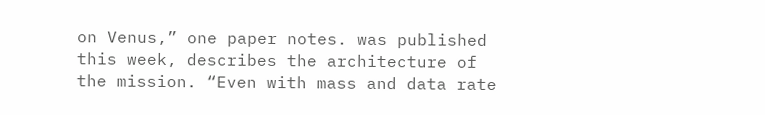on Venus,” one paper notes. was published this week, describes the architecture of the mission. “Even with mass and data rate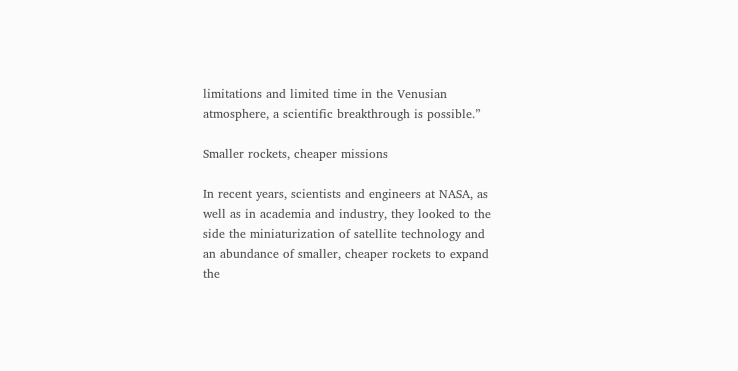limitations and limited time in the Venusian atmosphere, a scientific breakthrough is possible.”

Smaller rockets, cheaper missions

In recent years, scientists and engineers at NASA, as well as in academia and industry, they looked to the side the miniaturization of satellite technology and an abundance of smaller, cheaper rockets to expand the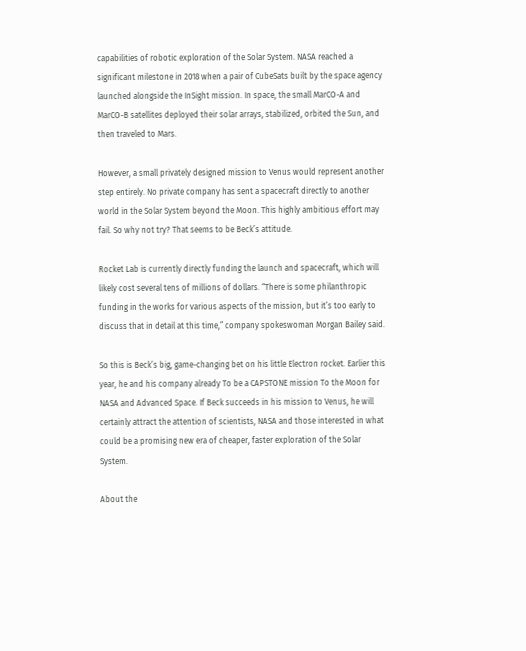capabilities of robotic exploration of the Solar System. NASA reached a significant milestone in 2018 when a pair of CubeSats built by the space agency launched alongside the InSight mission. In space, the small MarCO-A and MarCO-B satellites deployed their solar arrays, stabilized, orbited the Sun, and then traveled to Mars.

However, a small privately designed mission to Venus would represent another step entirely. No private company has sent a spacecraft directly to another world in the Solar System beyond the Moon. This highly ambitious effort may fail. So why not try? That seems to be Beck’s attitude.

Rocket Lab is currently directly funding the launch and spacecraft, which will likely cost several tens of millions of dollars. “There is some philanthropic funding in the works for various aspects of the mission, but it’s too early to discuss that in detail at this time,” company spokeswoman Morgan Bailey said.

So this is Beck’s big, game-changing bet on his little Electron rocket. Earlier this year, he and his company already To be a CAPSTONE mission To the Moon for NASA and Advanced Space. If Beck succeeds in his mission to Venus, he will certainly attract the attention of scientists, NASA and those interested in what could be a promising new era of cheaper, faster exploration of the Solar System.

About the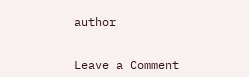author


Leave a Comment